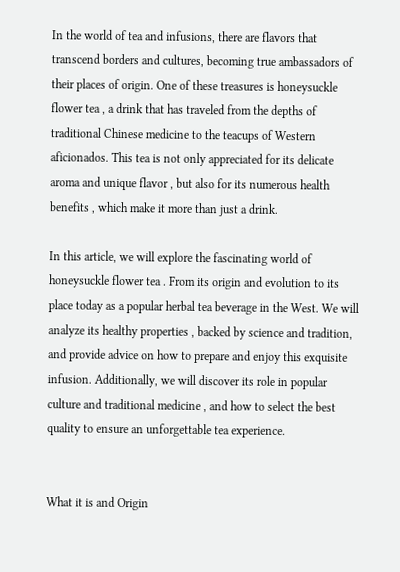In the world of tea and infusions, there are flavors that transcend borders and cultures, becoming true ambassadors of their places of origin. One of these treasures is honeysuckle flower tea , a drink that has traveled from the depths of traditional Chinese medicine to the teacups of Western aficionados. This tea is not only appreciated for its delicate aroma and unique flavor , but also for its numerous health benefits , which make it more than just a drink.

In this article, we will explore the fascinating world of honeysuckle flower tea . From its origin and evolution to its place today as a popular herbal tea beverage in the West. We will analyze its healthy properties , backed by science and tradition, and provide advice on how to prepare and enjoy this exquisite infusion. Additionally, we will discover its role in popular culture and traditional medicine , and how to select the best quality to ensure an unforgettable tea experience.


What it is and Origin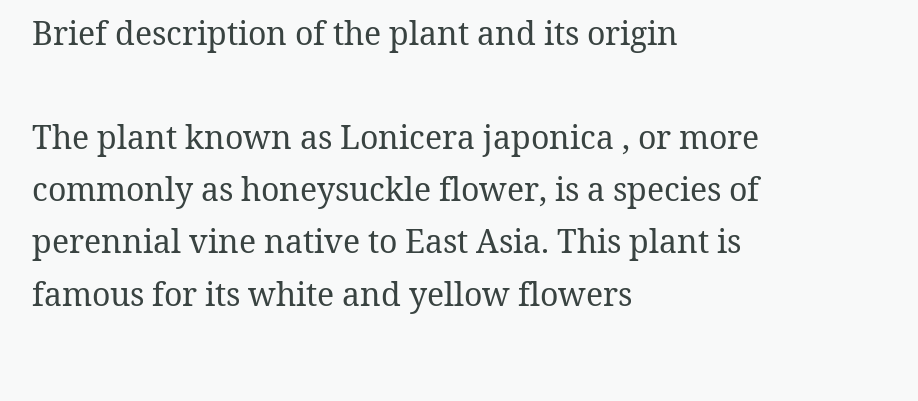Brief description of the plant and its origin

The plant known as Lonicera japonica , or more commonly as honeysuckle flower, is a species of perennial vine native to East Asia. This plant is famous for its white and yellow flowers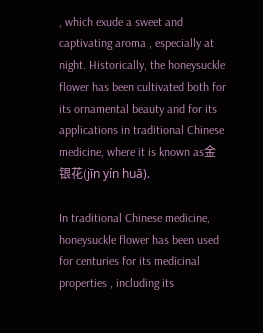, which exude a sweet and captivating aroma , especially at night. Historically, the honeysuckle flower has been cultivated both for its ornamental beauty and for its applications in traditional Chinese medicine, where it is known as金银花(jīn yín huā).

In traditional Chinese medicine, honeysuckle flower has been used for centuries for its medicinal properties , including its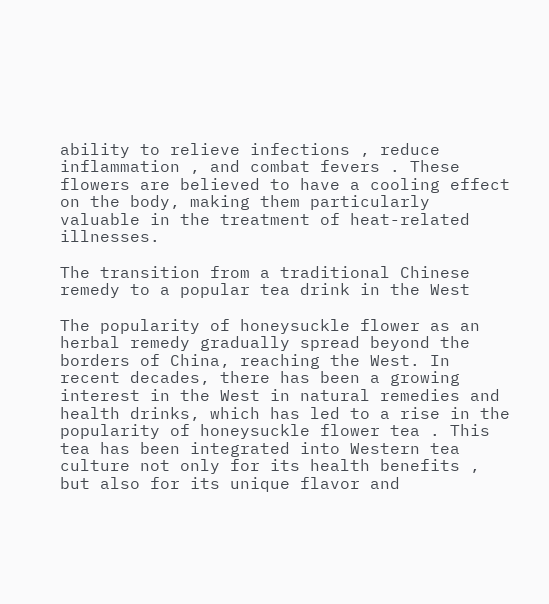ability to relieve infections , reduce inflammation , and combat fevers . These flowers are believed to have a cooling effect on the body, making them particularly valuable in the treatment of heat-related illnesses.

The transition from a traditional Chinese remedy to a popular tea drink in the West

The popularity of honeysuckle flower as an herbal remedy gradually spread beyond the borders of China, reaching the West. In recent decades, there has been a growing interest in the West in natural remedies and health drinks, which has led to a rise in the popularity of honeysuckle flower tea . This tea has been integrated into Western tea culture not only for its health benefits , but also for its unique flavor and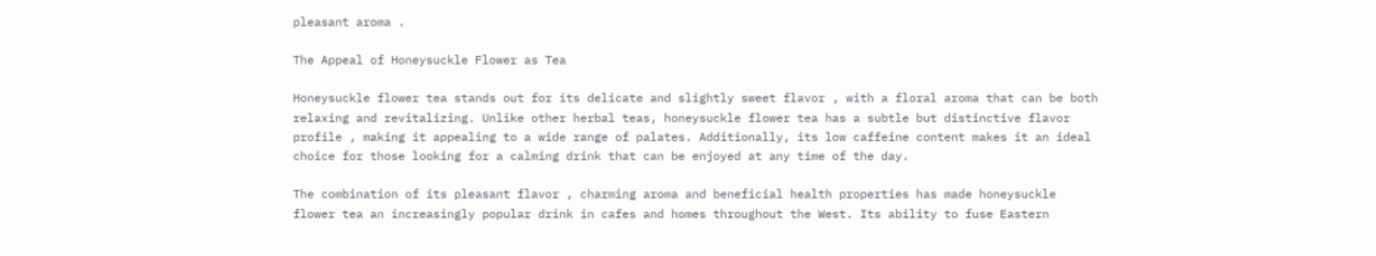pleasant aroma .

The Appeal of Honeysuckle Flower as Tea

Honeysuckle flower tea stands out for its delicate and slightly sweet flavor , with a floral aroma that can be both relaxing and revitalizing. Unlike other herbal teas, honeysuckle flower tea has a subtle but distinctive flavor profile , making it appealing to a wide range of palates. Additionally, its low caffeine content makes it an ideal choice for those looking for a calming drink that can be enjoyed at any time of the day.

The combination of its pleasant flavor , charming aroma and beneficial health properties has made honeysuckle flower tea an increasingly popular drink in cafes and homes throughout the West. Its ability to fuse Eastern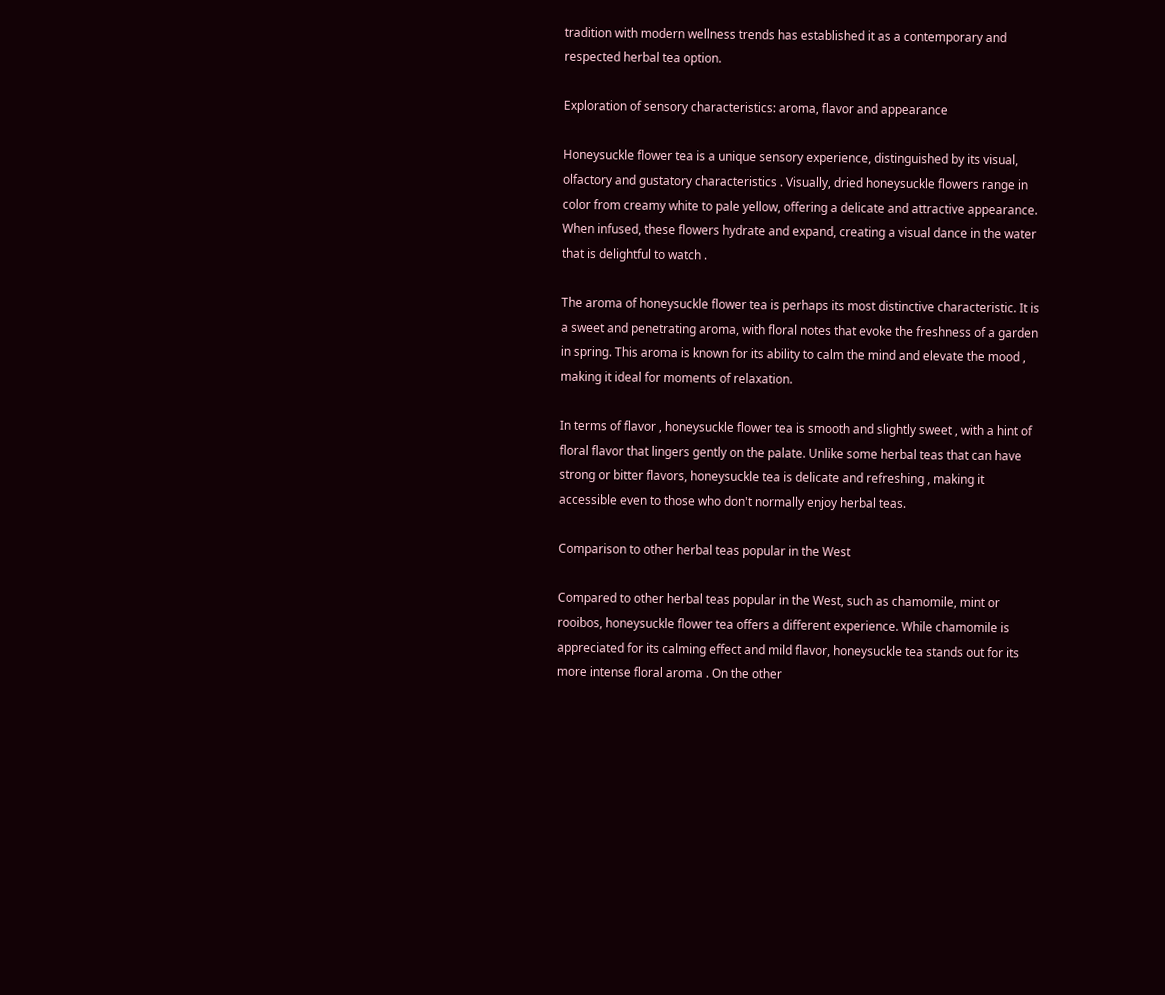tradition with modern wellness trends has established it as a contemporary and respected herbal tea option.

Exploration of sensory characteristics: aroma, flavor and appearance

Honeysuckle flower tea is a unique sensory experience, distinguished by its visual, olfactory and gustatory characteristics . Visually, dried honeysuckle flowers range in color from creamy white to pale yellow, offering a delicate and attractive appearance. When infused, these flowers hydrate and expand, creating a visual dance in the water that is delightful to watch .

The aroma of honeysuckle flower tea is perhaps its most distinctive characteristic. It is a sweet and penetrating aroma, with floral notes that evoke the freshness of a garden in spring. This aroma is known for its ability to calm the mind and elevate the mood , making it ideal for moments of relaxation.

In terms of flavor , honeysuckle flower tea is smooth and slightly sweet , with a hint of floral flavor that lingers gently on the palate. Unlike some herbal teas that can have strong or bitter flavors, honeysuckle tea is delicate and refreshing , making it accessible even to those who don't normally enjoy herbal teas.

Comparison to other herbal teas popular in the West

Compared to other herbal teas popular in the West, such as chamomile, mint or rooibos, honeysuckle flower tea offers a different experience. While chamomile is appreciated for its calming effect and mild flavor, honeysuckle tea stands out for its more intense floral aroma . On the other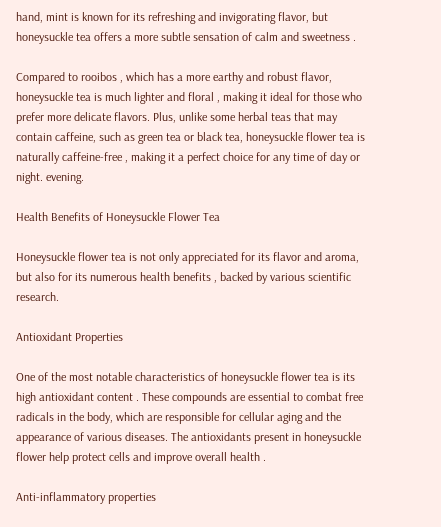hand, mint is known for its refreshing and invigorating flavor, but honeysuckle tea offers a more subtle sensation of calm and sweetness .

Compared to rooibos , which has a more earthy and robust flavor, honeysuckle tea is much lighter and floral , making it ideal for those who prefer more delicate flavors. Plus, unlike some herbal teas that may contain caffeine, such as green tea or black tea, honeysuckle flower tea is naturally caffeine-free , making it a perfect choice for any time of day or night. evening.

Health Benefits of Honeysuckle Flower Tea

Honeysuckle flower tea is not only appreciated for its flavor and aroma, but also for its numerous health benefits , backed by various scientific research.

Antioxidant Properties

One of the most notable characteristics of honeysuckle flower tea is its high antioxidant content . These compounds are essential to combat free radicals in the body, which are responsible for cellular aging and the appearance of various diseases. The antioxidants present in honeysuckle flower help protect cells and improve overall health .

Anti-inflammatory properties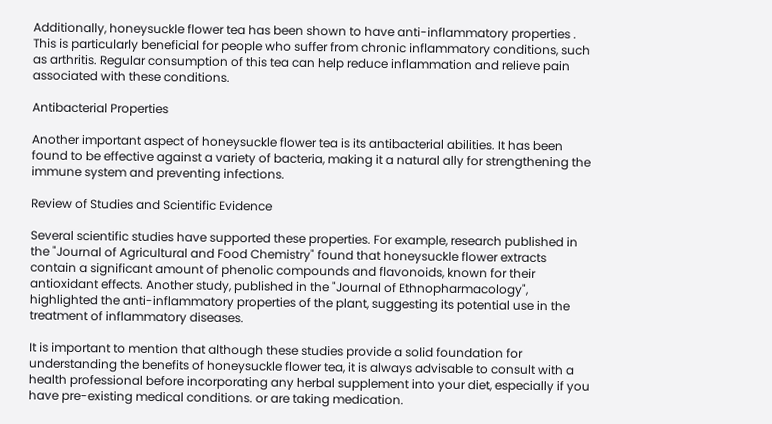Additionally, honeysuckle flower tea has been shown to have anti-inflammatory properties . This is particularly beneficial for people who suffer from chronic inflammatory conditions, such as arthritis. Regular consumption of this tea can help reduce inflammation and relieve pain associated with these conditions.

Antibacterial Properties

Another important aspect of honeysuckle flower tea is its antibacterial abilities. It has been found to be effective against a variety of bacteria, making it a natural ally for strengthening the immune system and preventing infections.

Review of Studies and Scientific Evidence

Several scientific studies have supported these properties. For example, research published in the "Journal of Agricultural and Food Chemistry" found that honeysuckle flower extracts contain a significant amount of phenolic compounds and flavonoids, known for their antioxidant effects. Another study, published in the "Journal of Ethnopharmacology", highlighted the anti-inflammatory properties of the plant, suggesting its potential use in the treatment of inflammatory diseases.

It is important to mention that although these studies provide a solid foundation for understanding the benefits of honeysuckle flower tea, it is always advisable to consult with a health professional before incorporating any herbal supplement into your diet, especially if you have pre-existing medical conditions. or are taking medication.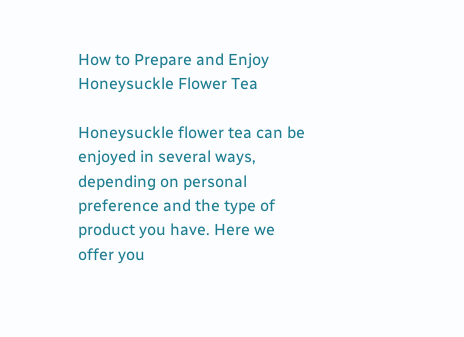How to Prepare and Enjoy Honeysuckle Flower Tea

Honeysuckle flower tea can be enjoyed in several ways, depending on personal preference and the type of product you have. Here we offer you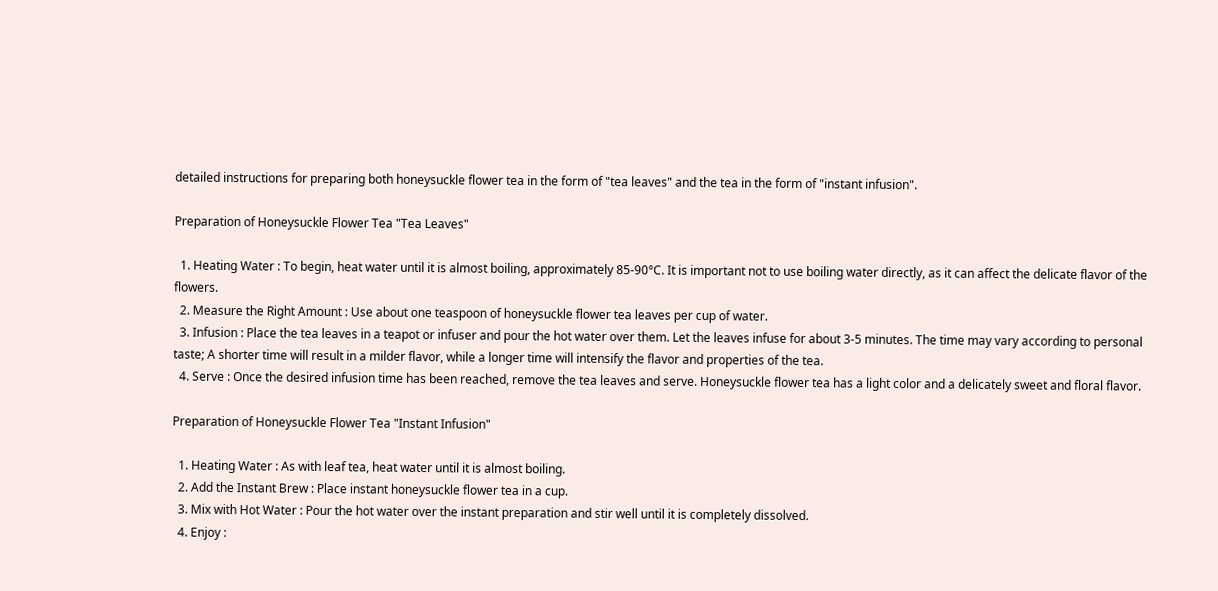detailed instructions for preparing both honeysuckle flower tea in the form of "tea leaves" and the tea in the form of "instant infusion".

Preparation of Honeysuckle Flower Tea "Tea Leaves"

  1. Heating Water : To begin, heat water until it is almost boiling, approximately 85-90°C. It is important not to use boiling water directly, as it can affect the delicate flavor of the flowers.
  2. Measure the Right Amount : Use about one teaspoon of honeysuckle flower tea leaves per cup of water.
  3. Infusion : Place the tea leaves in a teapot or infuser and pour the hot water over them. Let the leaves infuse for about 3-5 minutes. The time may vary according to personal taste; A shorter time will result in a milder flavor, while a longer time will intensify the flavor and properties of the tea.
  4. Serve : Once the desired infusion time has been reached, remove the tea leaves and serve. Honeysuckle flower tea has a light color and a delicately sweet and floral flavor.

Preparation of Honeysuckle Flower Tea "Instant Infusion"

  1. Heating Water : As with leaf tea, heat water until it is almost boiling.
  2. Add the Instant Brew : Place instant honeysuckle flower tea in a cup.
  3. Mix with Hot Water : Pour the hot water over the instant preparation and stir well until it is completely dissolved.
  4. Enjoy :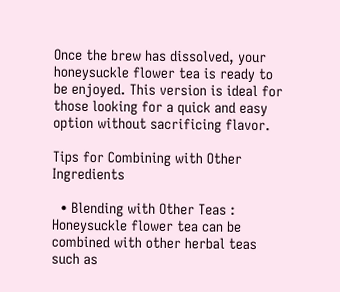Once the brew has dissolved, your honeysuckle flower tea is ready to be enjoyed. This version is ideal for those looking for a quick and easy option without sacrificing flavor.

Tips for Combining with Other Ingredients

  • Blending with Other Teas : Honeysuckle flower tea can be combined with other herbal teas such as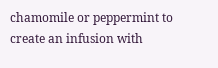chamomile or peppermint to create an infusion with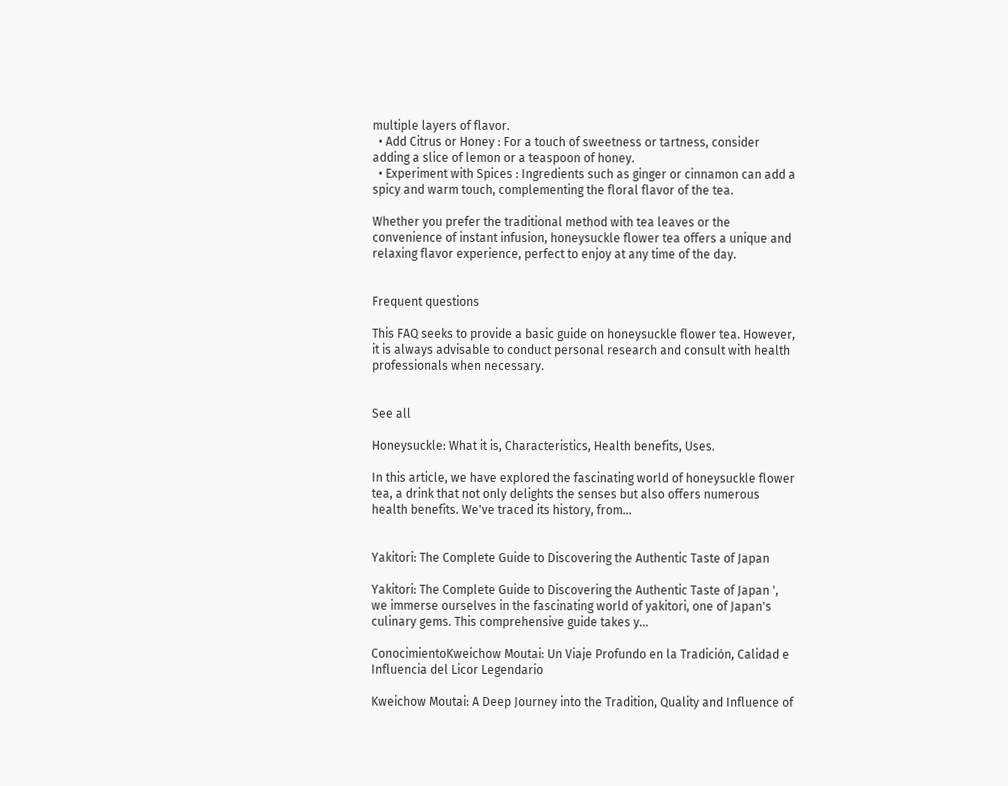multiple layers of flavor.
  • Add Citrus or Honey : For a touch of sweetness or tartness, consider adding a slice of lemon or a teaspoon of honey.
  • Experiment with Spices : Ingredients such as ginger or cinnamon can add a spicy and warm touch, complementing the floral flavor of the tea.

Whether you prefer the traditional method with tea leaves or the convenience of instant infusion, honeysuckle flower tea offers a unique and relaxing flavor experience, perfect to enjoy at any time of the day.


Frequent questions

This FAQ seeks to provide a basic guide on honeysuckle flower tea. However, it is always advisable to conduct personal research and consult with health professionals when necessary.


See all

Honeysuckle: What it is, Characteristics, Health benefits, Uses.

In this article, we have explored the fascinating world of honeysuckle flower tea, a drink that not only delights the senses but also offers numerous health benefits. We've traced its history, from...


Yakitori: The Complete Guide to Discovering the Authentic Taste of Japan

Yakitori: The Complete Guide to Discovering the Authentic Taste of Japan ', we immerse ourselves in the fascinating world of yakitori, one of Japan's culinary gems. This comprehensive guide takes y...

ConocimientoKweichow Moutai: Un Viaje Profundo en la Tradición, Calidad e Influencia del Licor Legendario

Kweichow Moutai: A Deep Journey into the Tradition, Quality and Influence of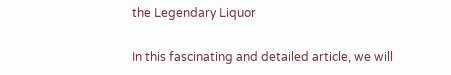the Legendary Liquor

In this fascinating and detailed article, we will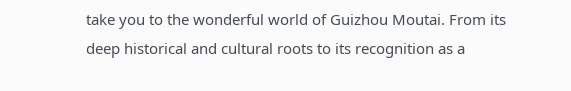take you to the wonderful world of Guizhou Moutai. From its deep historical and cultural roots to its recognition as a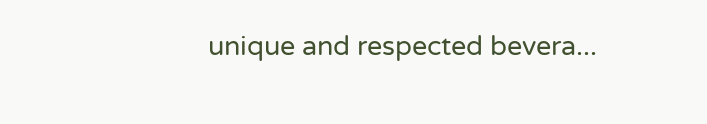unique and respected bevera...